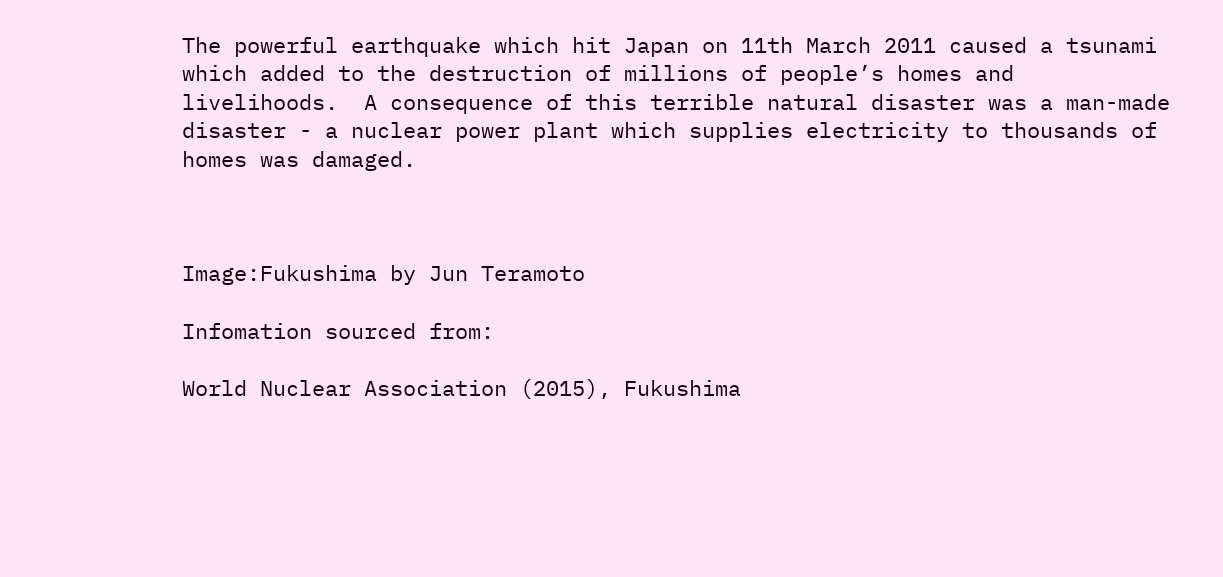The powerful earthquake which hit Japan on 11th March 2011 caused a tsunami which added to the destruction of millions of people’s homes and livelihoods.  A consequence of this terrible natural disaster was a man-made disaster - a nuclear power plant which supplies electricity to thousands of homes was damaged.



Image:Fukushima by Jun Teramoto

Infomation sourced from:

World Nuclear Association (2015), Fukushima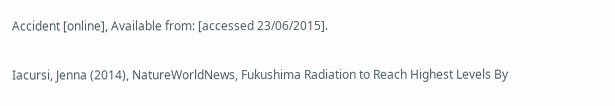Accident [online], Available from: [accessed 23/06/2015].

Iacursi, Jenna (2014), NatureWorldNews, Fukushima Radiation to Reach Highest Levels By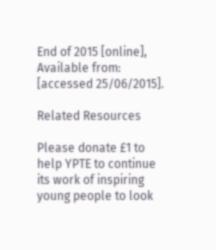End of 2015 [online], Available from: [accessed 25/06/2015].

Related Resources

Please donate £1 to help YPTE to continue its work of inspiring young people to look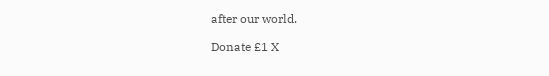after our world.

Donate £1 X